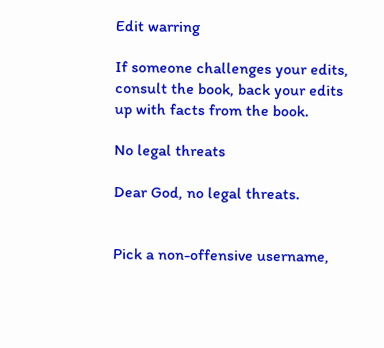Edit warring

If someone challenges your edits, consult the book, back your edits up with facts from the book.

No legal threats

Dear God, no legal threats.


Pick a non-offensive username,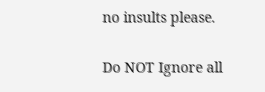no insults please.

Do NOT Ignore all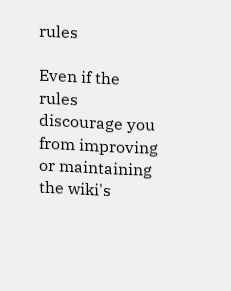rules

Even if the rules discourage you from improving or maintaining the wiki's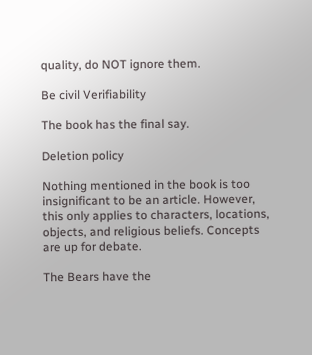quality, do NOT ignore them.

Be civil Verifiability

The book has the final say.

Deletion policy

Nothing mentioned in the book is too insignificant to be an article. However, this only applies to characters, locations, objects, and religious beliefs. Concepts are up for debate.

The Bears have the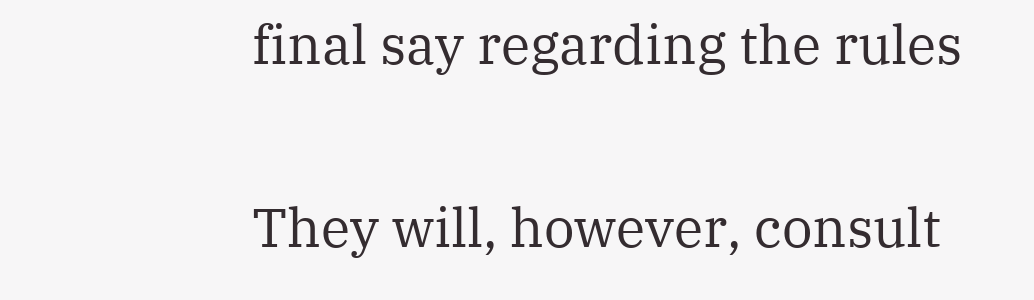final say regarding the rules

They will, however, consult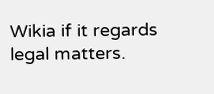Wikia if it regards legal matters.